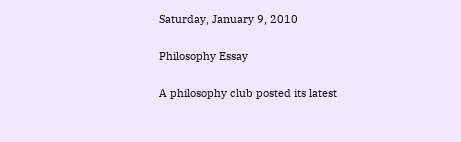Saturday, January 9, 2010

Philosophy Essay

A philosophy club posted its latest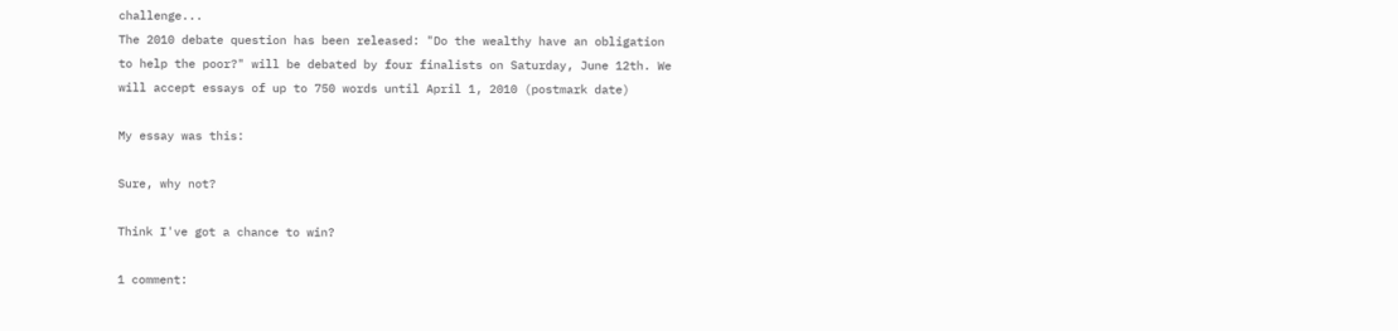challenge...
The 2010 debate question has been released: "Do the wealthy have an obligation to help the poor?" will be debated by four finalists on Saturday, June 12th. We will accept essays of up to 750 words until April 1, 2010 (postmark date)

My essay was this:

Sure, why not?

Think I've got a chance to win?

1 comment: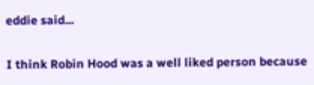eddie said...

I think Robin Hood was a well liked person because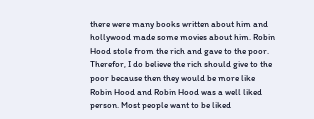there were many books written about him and hollywood made some movies about him. Robin Hood stole from the rich and gave to the poor. Therefor, I do believe the rich should give to the poor because then they would be more like Robin Hood and Robin Hood was a well liked person. Most people want to be liked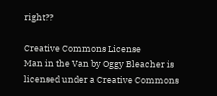right??

Creative Commons License
Man in the Van by Oggy Bleacher is licensed under a Creative Commons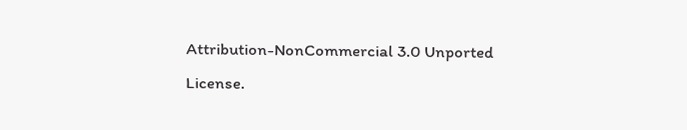Attribution-NonCommercial 3.0 Unported License.